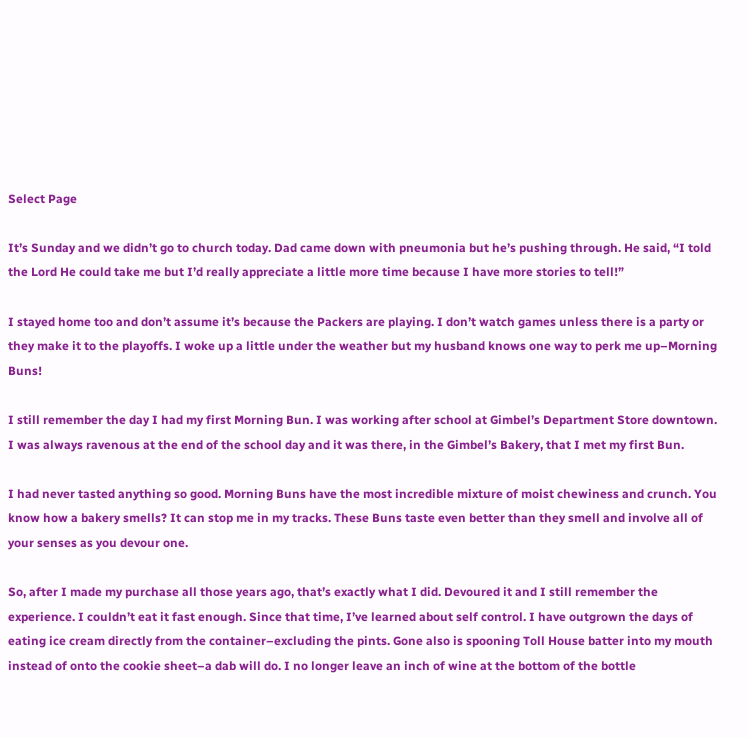Select Page

It’s Sunday and we didn’t go to church today. Dad came down with pneumonia but he’s pushing through. He said, “I told the Lord He could take me but I’d really appreciate a little more time because I have more stories to tell!”

I stayed home too and don’t assume it’s because the Packers are playing. I don’t watch games unless there is a party or they make it to the playoffs. I woke up a little under the weather but my husband knows one way to perk me up–Morning Buns!

I still remember the day I had my first Morning Bun. I was working after school at Gimbel’s Department Store downtown. I was always ravenous at the end of the school day and it was there, in the Gimbel’s Bakery, that I met my first Bun.

I had never tasted anything so good. Morning Buns have the most incredible mixture of moist chewiness and crunch. You know how a bakery smells? It can stop me in my tracks. These Buns taste even better than they smell and involve all of your senses as you devour one.

So, after I made my purchase all those years ago, that’s exactly what I did. Devoured it and I still remember the experience. I couldn’t eat it fast enough. Since that time, I’ve learned about self control. I have outgrown the days of eating ice cream directly from the container–excluding the pints. Gone also is spooning Toll House batter into my mouth instead of onto the cookie sheet–a dab will do. I no longer leave an inch of wine at the bottom of the bottle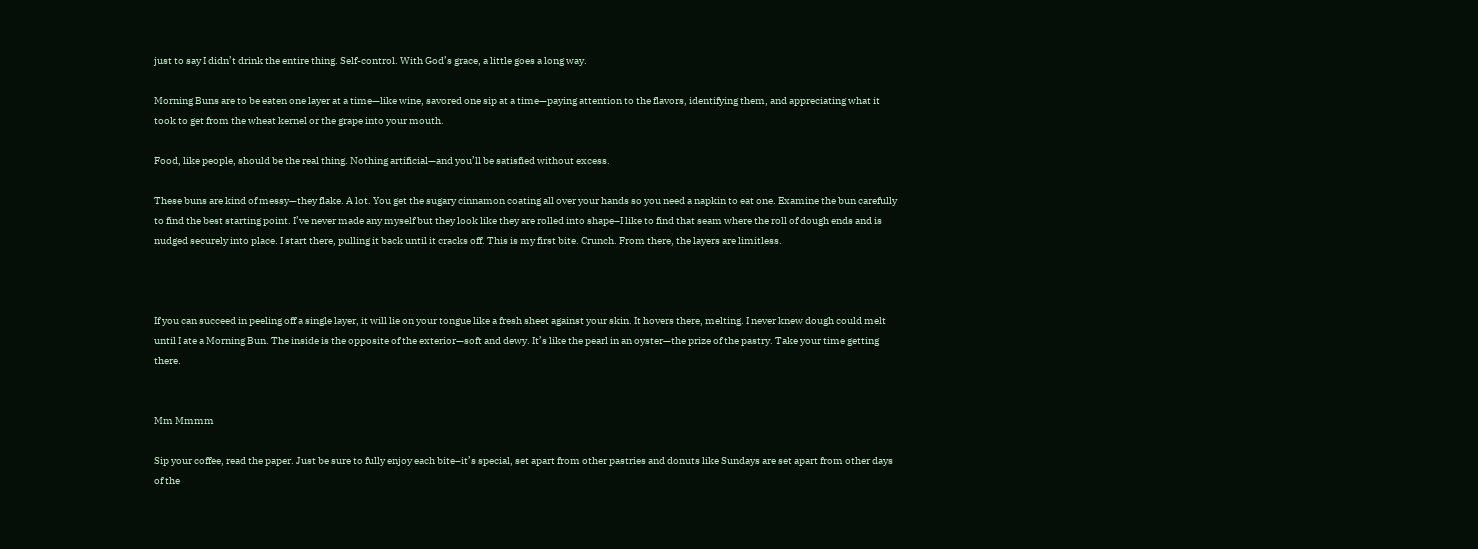just to say I didn’t drink the entire thing. Self-control. With God’s grace, a little goes a long way.

Morning Buns are to be eaten one layer at a time—like wine, savored one sip at a time—paying attention to the flavors, identifying them, and appreciating what it took to get from the wheat kernel or the grape into your mouth.

Food, like people, should be the real thing. Nothing artificial—and you’ll be satisfied without excess.

These buns are kind of messy—they flake. A lot. You get the sugary cinnamon coating all over your hands so you need a napkin to eat one. Examine the bun carefully to find the best starting point. I’ve never made any myself but they look like they are rolled into shape–I like to find that seam where the roll of dough ends and is nudged securely into place. I start there, pulling it back until it cracks off. This is my first bite. Crunch. From there, the layers are limitless.



If you can succeed in peeling off a single layer, it will lie on your tongue like a fresh sheet against your skin. It hovers there, melting. I never knew dough could melt until I ate a Morning Bun. The inside is the opposite of the exterior—soft and dewy. It’s like the pearl in an oyster—the prize of the pastry. Take your time getting there.


Mm Mmmm

Sip your coffee, read the paper. Just be sure to fully enjoy each bite–it’s special, set apart from other pastries and donuts like Sundays are set apart from other days of the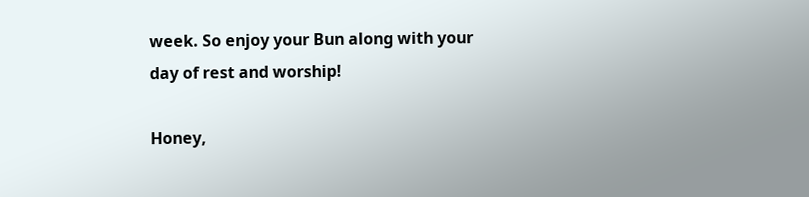week. So enjoy your Bun along with your day of rest and worship!

Honey,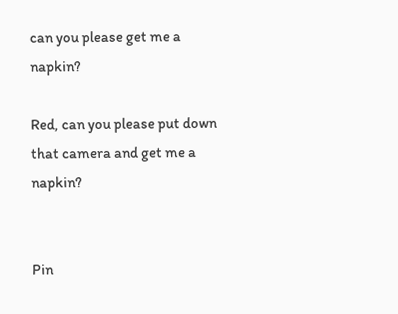can you please get me a napkin?

Red, can you please put down that camera and get me a napkin?


Pin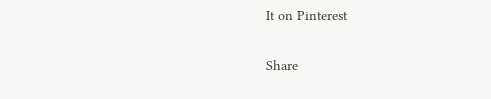It on Pinterest

Share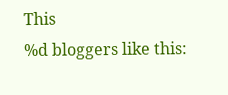This
%d bloggers like this: